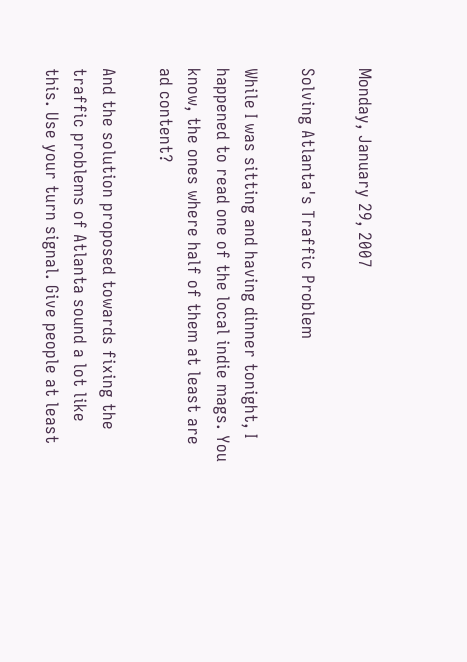Monday, January 29, 2007

Solving Atlanta's Traffic Problem

While I was sitting and having dinner tonight, I happened to read one of the local indie mags. You know, the ones where half of them at least are ad content?

And the solution proposed towards fixing the traffic problems of Atlanta sound a lot like this. Use your turn signal. Give people at least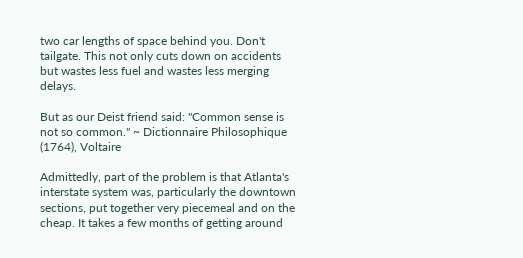two car lengths of space behind you. Don't tailgate. This not only cuts down on accidents but wastes less fuel and wastes less merging delays.

But as our Deist friend said: "Common sense is not so common." ~ Dictionnaire Philosophique (1764), Voltaire

Admittedly, part of the problem is that Atlanta's interstate system was, particularly the downtown sections, put together very piecemeal and on the cheap. It takes a few months of getting around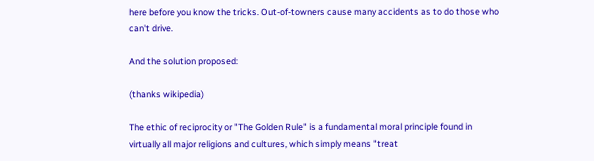here before you know the tricks. Out-of-towners cause many accidents as to do those who can't drive.

And the solution proposed:

(thanks wikipedia)

The ethic of reciprocity or "The Golden Rule" is a fundamental moral principle found in virtually all major religions and cultures, which simply means "treat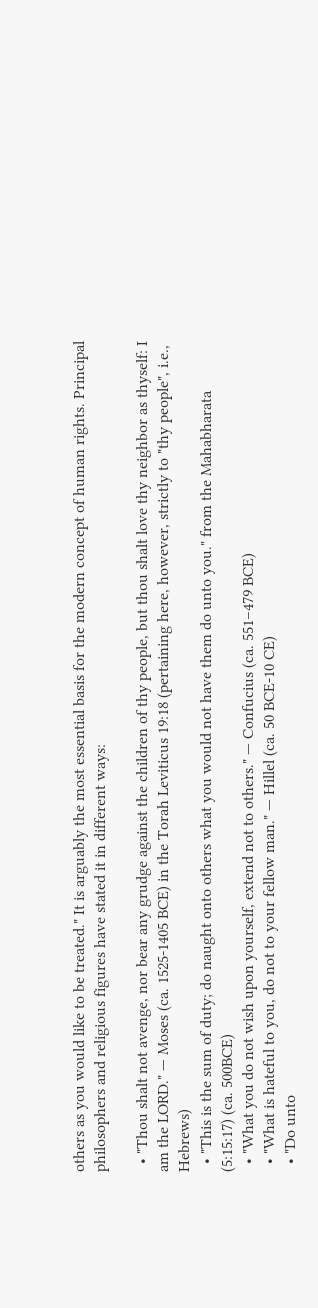others as you would like to be treated." It is arguably the most essential basis for the modern concept of human rights. Principal philosophers and religious figures have stated it in different ways:

  • "Thou shalt not avenge, nor bear any grudge against the children of thy people, but thou shalt love thy neighbor as thyself: I am the LORD." — Moses (ca. 1525-1405 BCE) in the Torah Leviticus 19:18 (pertaining here, however, strictly to "thy people", i.e., Hebrews)
  • "This is the sum of duty; do naught onto others what you would not have them do unto you." from the Mahabharata (5:15:17) (ca. 500BCE)
  • "What you do not wish upon yourself, extend not to others." — Confucius (ca. 551–479 BCE)
  • "What is hateful to you, do not to your fellow man." — Hillel (ca. 50 BCE-10 CE)
  • "Do unto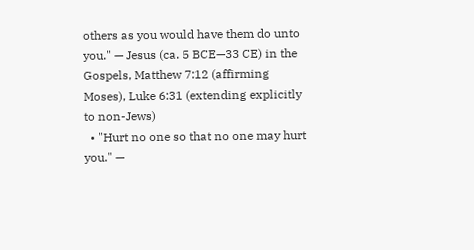others as you would have them do unto you." — Jesus (ca. 5 BCE—33 CE) in the Gospels, Matthew 7:12 (affirming Moses), Luke 6:31 (extending explicitly to non-Jews)
  • "Hurt no one so that no one may hurt you." —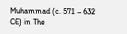Muhammad (c. 571 – 632 CE) in The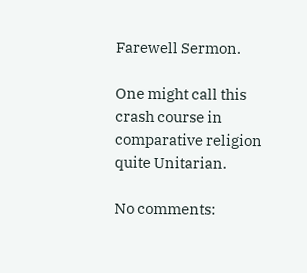Farewell Sermon.

One might call this crash course in comparative religion quite Unitarian.

No comments: